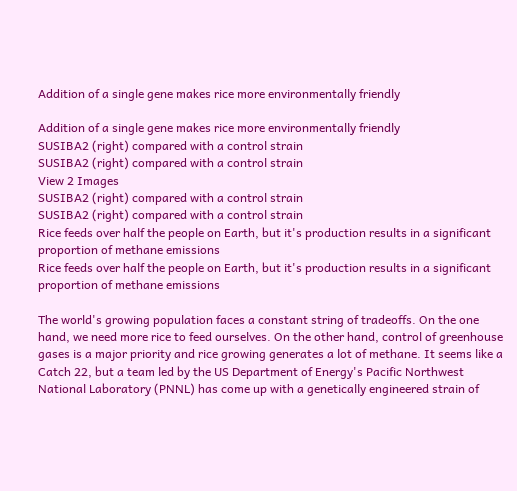Addition of a single gene makes rice more environmentally friendly

Addition of a single gene makes rice more environmentally friendly
SUSIBA2 (right) compared with a control strain
SUSIBA2 (right) compared with a control strain
View 2 Images
SUSIBA2 (right) compared with a control strain
SUSIBA2 (right) compared with a control strain
Rice feeds over half the people on Earth, but it's production results in a significant proportion of methane emissions
Rice feeds over half the people on Earth, but it's production results in a significant proportion of methane emissions

The world's growing population faces a constant string of tradeoffs. On the one hand, we need more rice to feed ourselves. On the other hand, control of greenhouse gases is a major priority and rice growing generates a lot of methane. It seems like a Catch 22, but a team led by the US Department of Energy's Pacific Northwest National Laboratory (PNNL) has come up with a genetically engineered strain of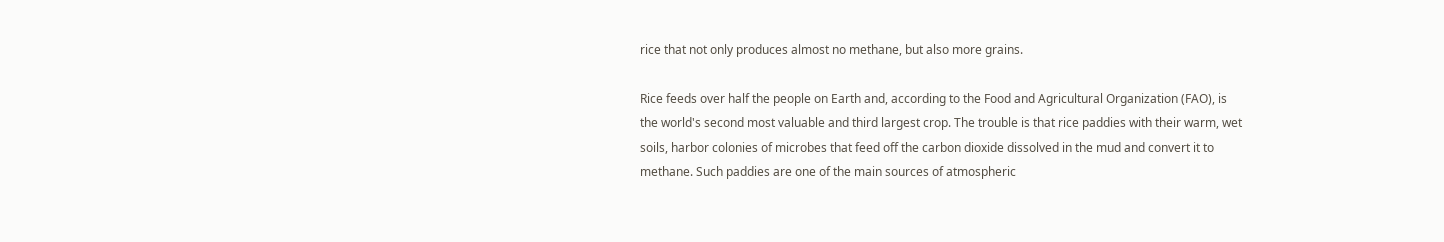rice that not only produces almost no methane, but also more grains.

Rice feeds over half the people on Earth and, according to the Food and Agricultural Organization (FAO), is the world's second most valuable and third largest crop. The trouble is that rice paddies with their warm, wet soils, harbor colonies of microbes that feed off the carbon dioxide dissolved in the mud and convert it to methane. Such paddies are one of the main sources of atmospheric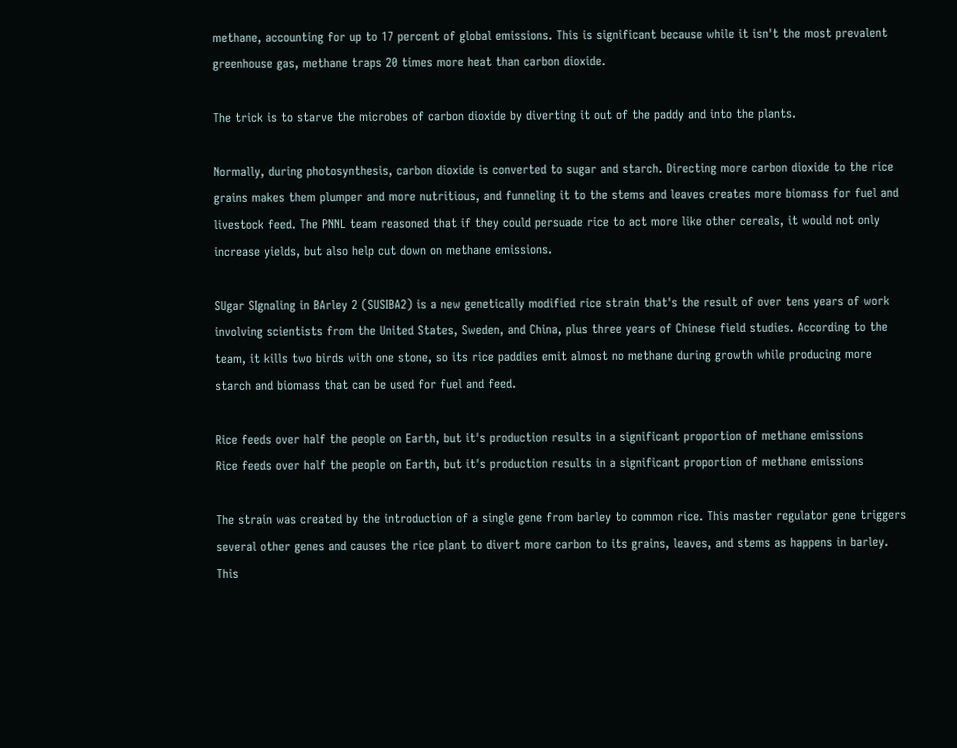methane, accounting for up to 17 percent of global emissions. This is significant because while it isn't the most prevalent greenhouse gas, methane traps 20 times more heat than carbon dioxide.

The trick is to starve the microbes of carbon dioxide by diverting it out of the paddy and into the plants.

Normally, during photosynthesis, carbon dioxide is converted to sugar and starch. Directing more carbon dioxide to the rice grains makes them plumper and more nutritious, and funneling it to the stems and leaves creates more biomass for fuel and livestock feed. The PNNL team reasoned that if they could persuade rice to act more like other cereals, it would not only increase yields, but also help cut down on methane emissions.

SUgar SIgnaling in BArley 2 (SUSIBA2) is a new genetically modified rice strain that's the result of over tens years of work involving scientists from the United States, Sweden, and China, plus three years of Chinese field studies. According to the team, it kills two birds with one stone, so its rice paddies emit almost no methane during growth while producing more starch and biomass that can be used for fuel and feed.

Rice feeds over half the people on Earth, but it's production results in a significant proportion of methane emissions
Rice feeds over half the people on Earth, but it's production results in a significant proportion of methane emissions

The strain was created by the introduction of a single gene from barley to common rice. This master regulator gene triggers several other genes and causes the rice plant to divert more carbon to its grains, leaves, and stems as happens in barley. This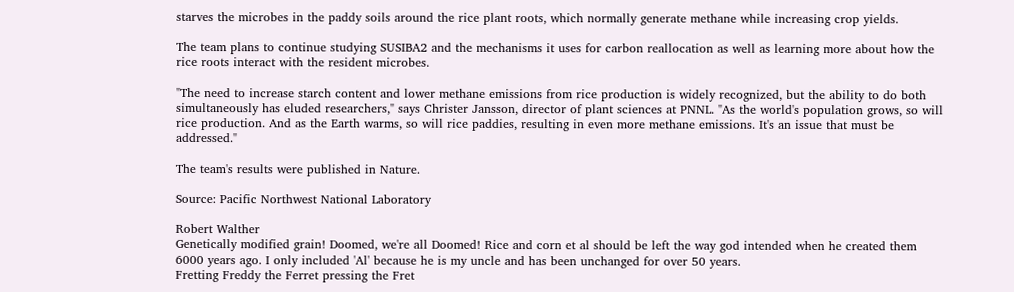starves the microbes in the paddy soils around the rice plant roots, which normally generate methane while increasing crop yields.

The team plans to continue studying SUSIBA2 and the mechanisms it uses for carbon reallocation as well as learning more about how the rice roots interact with the resident microbes.

"The need to increase starch content and lower methane emissions from rice production is widely recognized, but the ability to do both simultaneously has eluded researchers," says Christer Jansson, director of plant sciences at PNNL. "As the world's population grows, so will rice production. And as the Earth warms, so will rice paddies, resulting in even more methane emissions. It's an issue that must be addressed."

The team's results were published in Nature.

Source: Pacific Northwest National Laboratory

Robert Walther
Genetically modified grain! Doomed, we're all Doomed! Rice and corn et al should be left the way god intended when he created them 6000 years ago. I only included 'Al' because he is my uncle and has been unchanged for over 50 years.
Fretting Freddy the Ferret pressing the Fret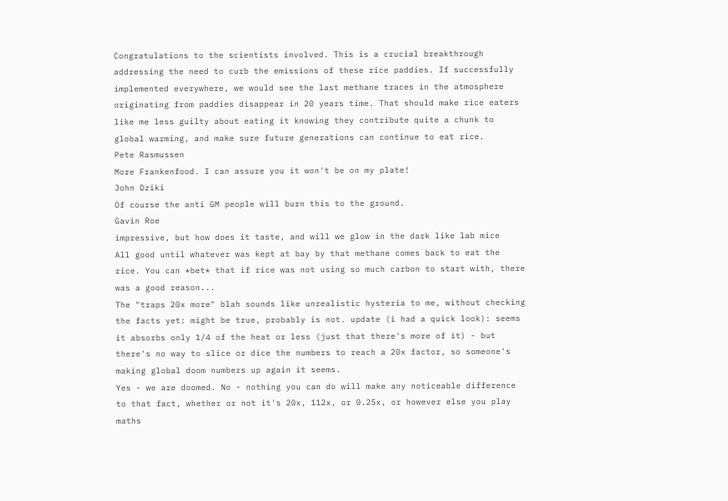Congratulations to the scientists involved. This is a crucial breakthrough addressing the need to curb the emissions of these rice paddies. If successfully implemented everywhere, we would see the last methane traces in the atmosphere originating from paddies disappear in 20 years time. That should make rice eaters like me less guilty about eating it knowing they contribute quite a chunk to global warming, and make sure future generations can continue to eat rice.
Pete Rasmussen
More Frankenfood. I can assure you it won't be on my plate!
John Dziki
Of course the anti GM people will burn this to the ground.
Gavin Roe
impressive, but how does it taste, and will we glow in the dark like lab mice
All good until whatever was kept at bay by that methane comes back to eat the rice. You can *bet* that if rice was not using so much carbon to start with, there was a good reason...
The "traps 20x more" blah sounds like unrealistic hysteria to me, without checking the facts yet: might be true, probably is not. update (i had a quick look): seems it absorbs only 1/4 of the heat or less (just that there's more of it) - but there's no way to slice or dice the numbers to reach a 20x factor, so someone's making global doom numbers up again it seems.
Yes - we are doomed. No - nothing you can do will make any noticeable difference to that fact, whether or not it's 20x, 112x, or 0.25x, or however else you play maths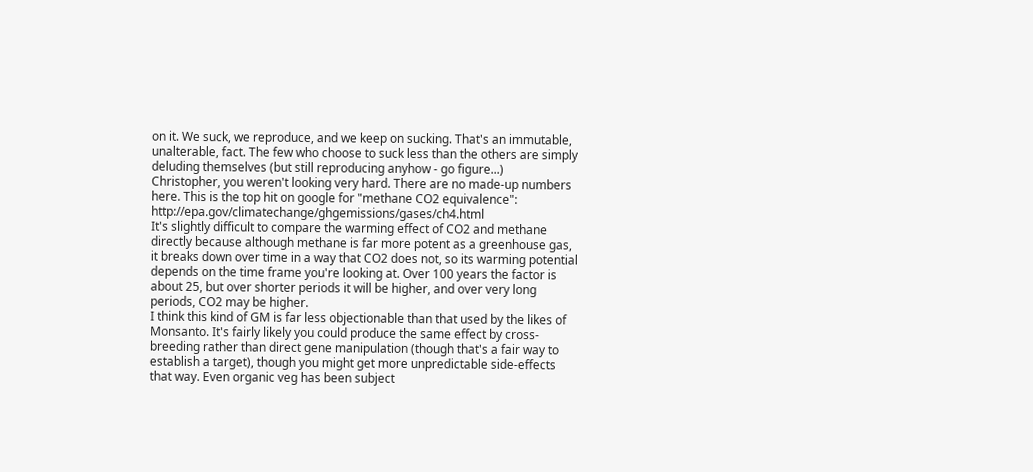on it. We suck, we reproduce, and we keep on sucking. That's an immutable, unalterable, fact. The few who choose to suck less than the others are simply deluding themselves (but still reproducing anyhow - go figure...)
Christopher, you weren't looking very hard. There are no made-up numbers here. This is the top hit on google for "methane CO2 equivalence": http://epa.gov/climatechange/ghgemissions/gases/ch4.html
It's slightly difficult to compare the warming effect of CO2 and methane directly because although methane is far more potent as a greenhouse gas, it breaks down over time in a way that CO2 does not, so its warming potential depends on the time frame you're looking at. Over 100 years the factor is about 25, but over shorter periods it will be higher, and over very long periods, CO2 may be higher.
I think this kind of GM is far less objectionable than that used by the likes of Monsanto. It's fairly likely you could produce the same effect by cross-breeding rather than direct gene manipulation (though that's a fair way to establish a target), though you might get more unpredictable side-effects that way. Even organic veg has been subject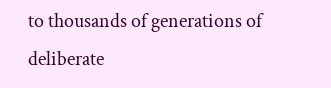to thousands of generations of deliberate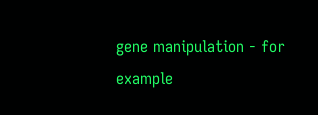gene manipulation - for example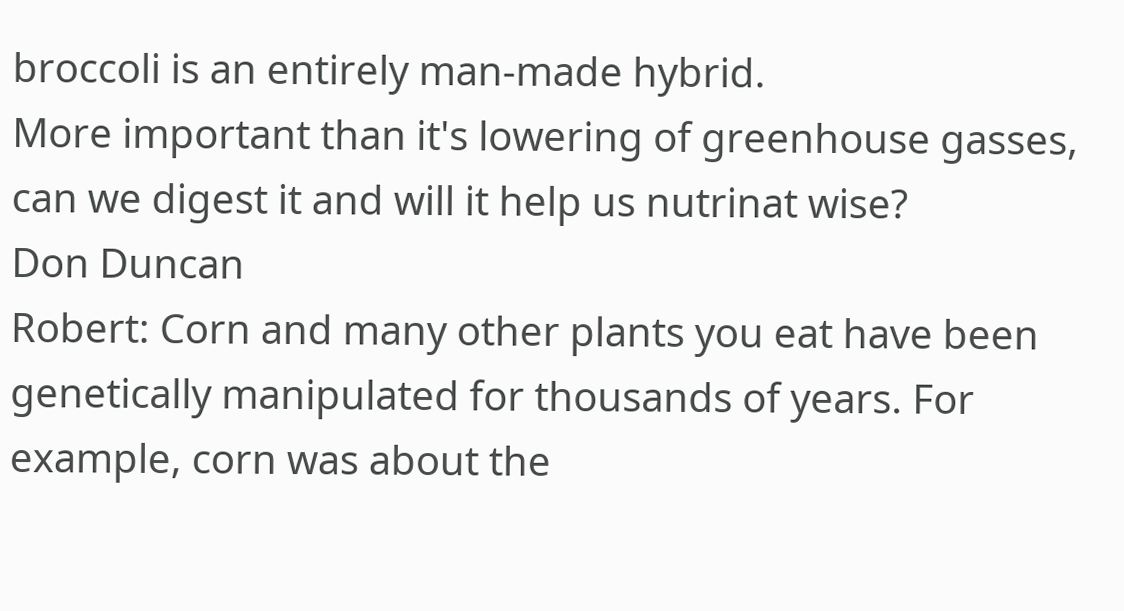broccoli is an entirely man-made hybrid.
More important than it's lowering of greenhouse gasses, can we digest it and will it help us nutrinat wise?
Don Duncan
Robert: Corn and many other plants you eat have been genetically manipulated for thousands of years. For example, corn was about the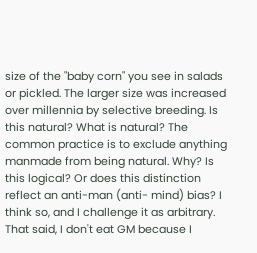size of the "baby corn" you see in salads or pickled. The larger size was increased over millennia by selective breeding. Is this natural? What is natural? The common practice is to exclude anything manmade from being natural. Why? Is this logical? Or does this distinction reflect an anti-man (anti- mind) bias? I think so, and I challenge it as arbitrary. That said, I don't eat GM because I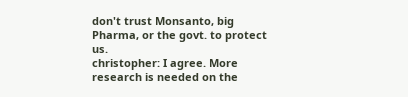don't trust Monsanto, big Pharma, or the govt. to protect us.
christopher: I agree. More research is needed on the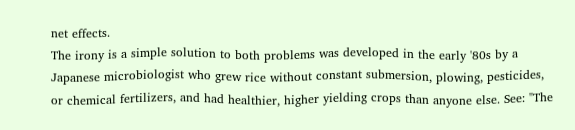net effects.
The irony is a simple solution to both problems was developed in the early '80s by a Japanese microbiologist who grew rice without constant submersion, plowing, pesticides, or chemical fertilizers, and had healthier, higher yielding crops than anyone else. See: "The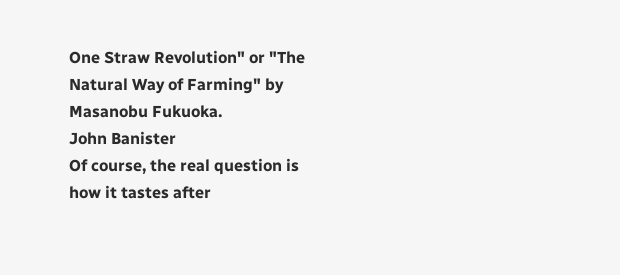One Straw Revolution" or "The Natural Way of Farming" by Masanobu Fukuoka.
John Banister
Of course, the real question is how it tastes after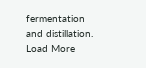fermentation and distillation.
Load More